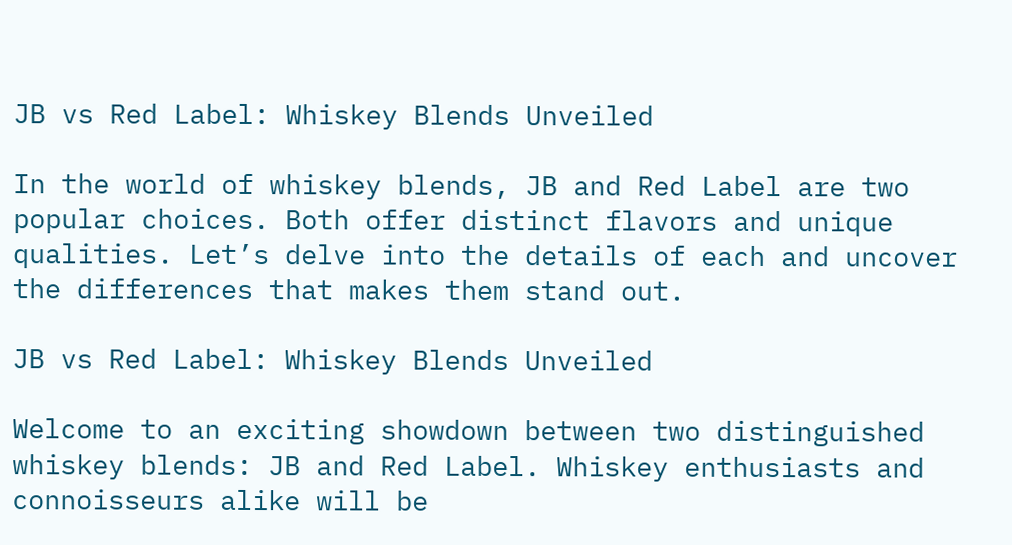JB vs Red Label: Whiskey Blends Unveiled

In the world of whiskey blends, JB and Red Label are two popular choices. Both offer distinct flavors and unique qualities. Let’s delve into the details of each and uncover the differences that makes them stand out.

JB vs Red Label: Whiskey Blends Unveiled

Welcome to an exciting showdown between two distinguished whiskey blends: JB and Red Label. Whiskey enthusiasts and connoisseurs alike will be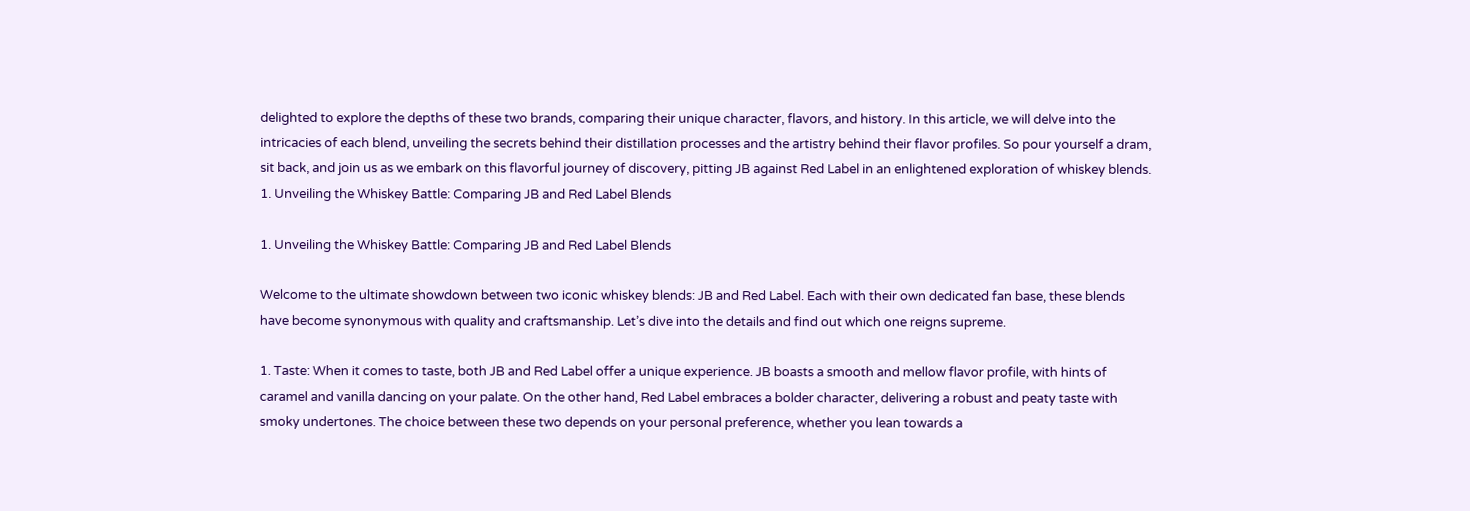delighted to explore the depths of these two brands, comparing their unique character, flavors, and history. In this article, we will delve into the intricacies of each blend, unveiling the secrets behind their distillation processes and the artistry behind their flavor profiles. So pour yourself a dram, sit back, and join us as we embark on this flavorful journey of discovery, pitting JB against Red Label in an enlightened exploration of whiskey blends.
1. Unveiling the Whiskey Battle: Comparing JB and Red Label Blends

1. Unveiling the Whiskey Battle: Comparing JB and Red Label Blends

Welcome to the ultimate showdown between two iconic whiskey blends: JB and Red Label. Each with their own dedicated fan base, these blends have become synonymous with quality and craftsmanship. Let’s dive into the details and find out which one reigns supreme.

1. Taste: When it comes to taste, both JB and Red Label offer a unique experience. JB boasts a smooth and mellow flavor profile, with hints of caramel and vanilla dancing on your palate. On the other hand, Red Label embraces a bolder character, delivering a robust and peaty taste with smoky undertones. The choice between these two depends on your personal preference, whether you lean towards a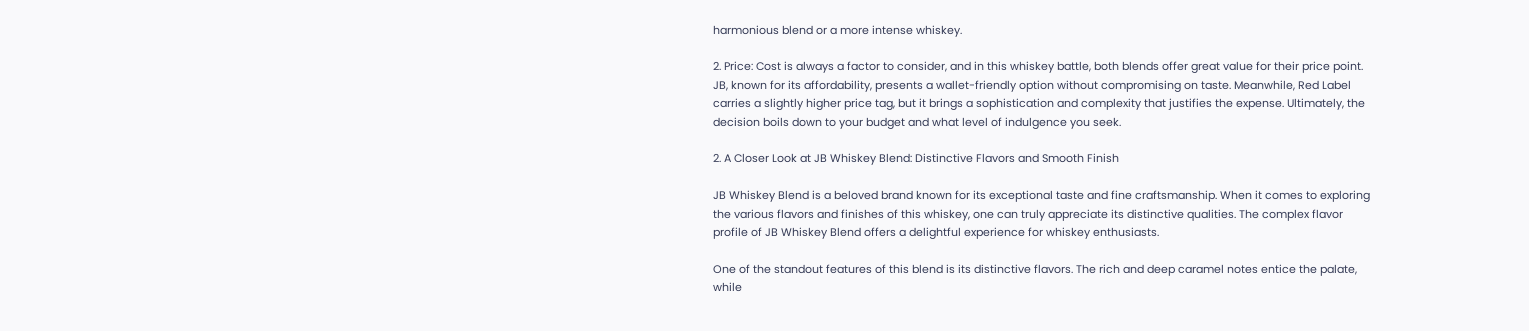harmonious blend or a more intense whiskey.

2. Price: Cost is always a factor to consider, and in this whiskey battle, both blends offer great value for their price point. JB, known for its affordability, presents a wallet-friendly option without compromising on taste. Meanwhile, Red Label carries a slightly higher price tag, but it brings a sophistication and complexity that justifies the expense. Ultimately, the decision boils down to your budget and what level of indulgence you seek.

2. A Closer Look at JB Whiskey Blend: Distinctive Flavors and Smooth Finish

JB Whiskey Blend is a beloved brand known for its exceptional taste and fine craftsmanship. When it comes to exploring the various flavors and finishes of this whiskey, one can truly appreciate its distinctive qualities. The complex flavor profile of JB Whiskey Blend offers a delightful experience for whiskey enthusiasts.

One of the standout features of this blend is its distinctive flavors. The rich and deep caramel notes entice the palate, while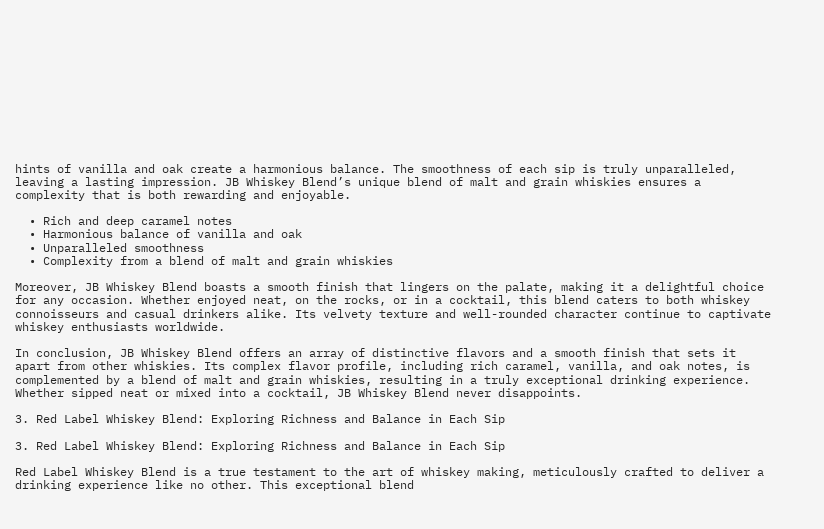hints of vanilla and oak create a harmonious balance. The smoothness of each sip is truly unparalleled, leaving a lasting impression. JB Whiskey Blend’s unique blend of malt and grain whiskies ensures a complexity that is both rewarding and enjoyable.

  • Rich and deep caramel notes
  • Harmonious balance of vanilla and oak
  • Unparalleled smoothness
  • Complexity from a blend of malt and grain whiskies

Moreover, JB Whiskey Blend boasts a smooth finish that lingers on the palate, making it a delightful choice for any occasion. Whether enjoyed neat, on the rocks, or in a cocktail, this blend caters to both whiskey connoisseurs and casual drinkers alike. Its velvety texture and well-rounded character continue to captivate whiskey enthusiasts worldwide.

In conclusion, JB Whiskey Blend offers an array of distinctive flavors and a smooth finish that sets it apart from other whiskies. Its complex flavor profile, including rich caramel, vanilla, and oak notes, is complemented by a blend of malt and grain whiskies, resulting in a truly exceptional drinking experience. Whether sipped neat or mixed into a cocktail, JB Whiskey Blend never disappoints.

3. Red Label Whiskey Blend: Exploring Richness and Balance in Each Sip

3. Red Label Whiskey Blend: Exploring Richness and Balance in Each Sip

Red Label Whiskey Blend is a true testament to the art of whiskey making, meticulously crafted to deliver a drinking experience like no other. This exceptional blend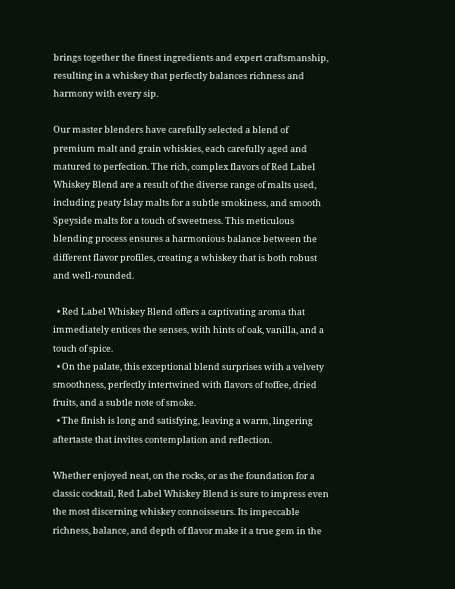brings together the finest ingredients and expert craftsmanship, resulting in a whiskey that perfectly balances richness and harmony with every sip.

Our master blenders have carefully selected a blend of premium malt and grain whiskies, each carefully aged and matured to perfection. The rich, complex flavors of Red Label Whiskey Blend are a result of the diverse range of malts used, including peaty Islay malts for a subtle smokiness, and smooth Speyside malts for a touch of sweetness. This meticulous blending process ensures a harmonious balance between the different flavor profiles, creating a whiskey that is both robust and well-rounded.

  • Red Label Whiskey Blend offers a captivating aroma that immediately entices the senses, with hints of oak, vanilla, and a touch of spice.
  • On the palate, this exceptional blend surprises with a velvety smoothness, perfectly intertwined with flavors of toffee, dried fruits, and a subtle note of smoke.
  • The finish is long and satisfying, leaving a warm, lingering aftertaste that invites contemplation and reflection.

Whether enjoyed neat, on the rocks, or as the foundation for a classic cocktail, Red Label Whiskey Blend is sure to impress even the most discerning whiskey connoisseurs. Its impeccable richness, balance, and depth of flavor make it a true gem in the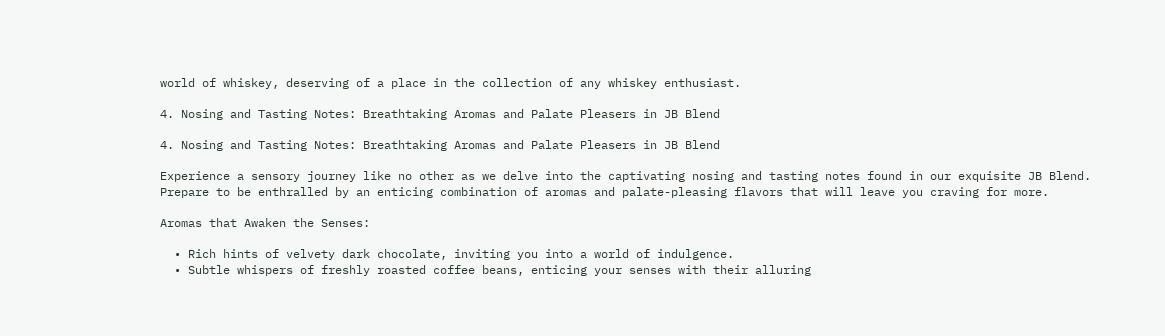world of whiskey, deserving of a place in the collection of any whiskey enthusiast.

4. Nosing and Tasting Notes: Breathtaking Aromas and Palate Pleasers in JB Blend

4. Nosing and Tasting Notes: Breathtaking Aromas and Palate Pleasers in JB Blend

Experience a sensory journey like no other as we delve into the captivating nosing and tasting notes found in our exquisite JB Blend. Prepare to be enthralled by an enticing combination of aromas and palate-pleasing flavors that will leave you craving for more.

Aromas that Awaken the Senses:

  • Rich hints of velvety dark chocolate, inviting you into a world of indulgence.
  • Subtle whispers of freshly roasted coffee beans, enticing your senses with their alluring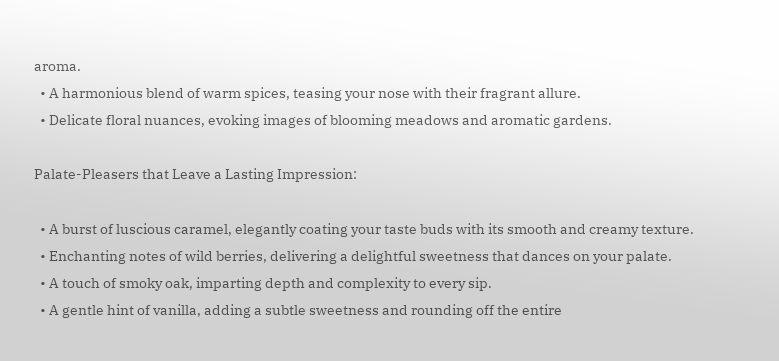aroma.
  • A harmonious blend of warm spices, teasing your nose with their fragrant allure.
  • Delicate floral nuances, evoking images of blooming meadows and aromatic gardens.

Palate-Pleasers that Leave a Lasting Impression:

  • A burst of luscious caramel, elegantly coating your taste buds with its smooth and creamy texture.
  • Enchanting notes of wild berries, delivering a delightful sweetness that dances on your palate.
  • A touch of smoky oak, imparting depth and complexity to every sip.
  • A gentle hint of vanilla, adding a subtle sweetness and rounding off the entire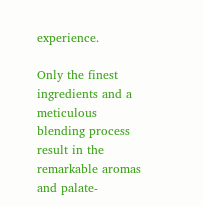experience.

Only the finest ingredients and a meticulous blending process result in the remarkable aromas and palate-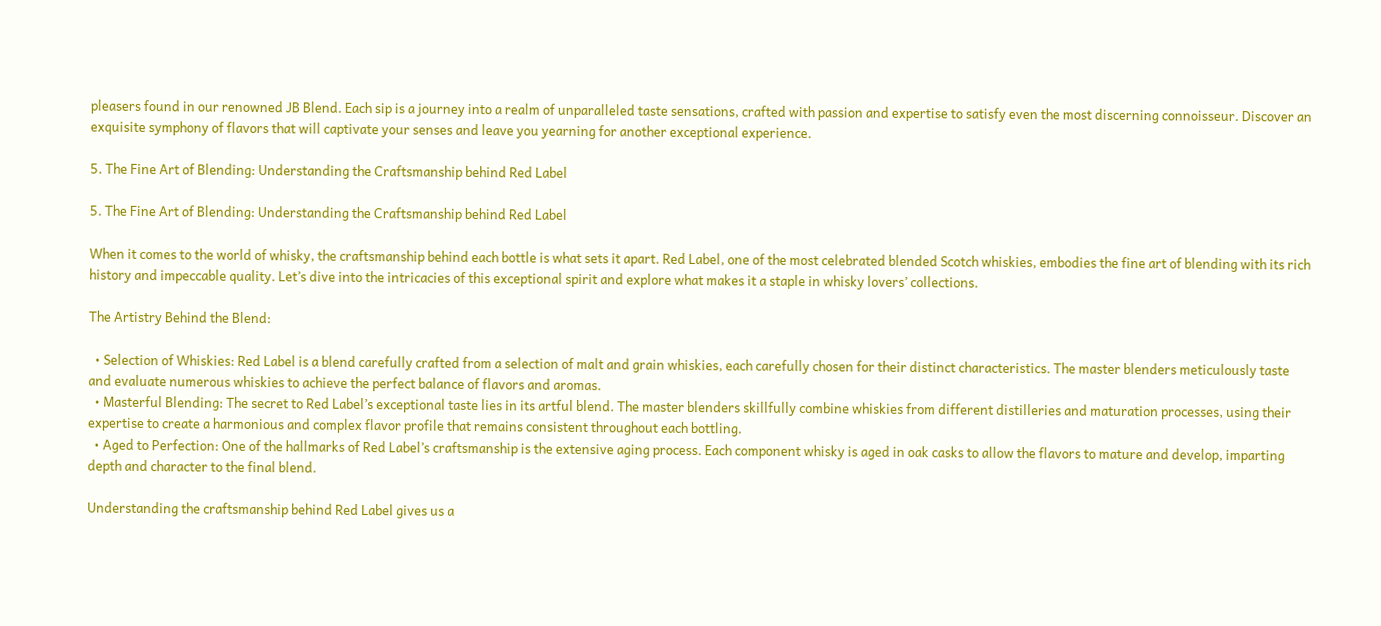pleasers found in our renowned JB Blend. Each sip is a journey into a realm of unparalleled taste sensations, crafted with passion and expertise to satisfy even the most discerning connoisseur. Discover an exquisite symphony of flavors that will captivate your senses and leave you yearning for another exceptional experience.

5. The Fine Art of Blending: Understanding the Craftsmanship behind Red Label

5. The Fine Art of Blending: Understanding the Craftsmanship behind Red Label

When it comes to the world of whisky, the craftsmanship behind each bottle is what sets it apart. Red Label, one of the most celebrated blended Scotch whiskies, embodies the fine art of blending with its rich history and impeccable quality. Let’s dive into the intricacies of this exceptional spirit and explore what makes it a staple in whisky lovers’ collections.

The Artistry Behind the Blend:

  • Selection of Whiskies: Red Label is a blend carefully crafted from a selection of malt and grain whiskies, each carefully chosen for their distinct characteristics. The master blenders meticulously taste and evaluate numerous whiskies to achieve the perfect balance of flavors and aromas.
  • Masterful Blending: The secret to Red Label’s exceptional taste lies in its artful blend. The master blenders skillfully combine whiskies from different distilleries and maturation processes, using their expertise to create a harmonious and complex flavor profile that remains consistent throughout each bottling.
  • Aged to Perfection: One of the hallmarks of Red Label’s craftsmanship is the extensive aging process. Each component whisky is aged in oak casks to allow the flavors to mature and develop, imparting depth and character to the final blend.

Understanding the craftsmanship behind Red Label gives us a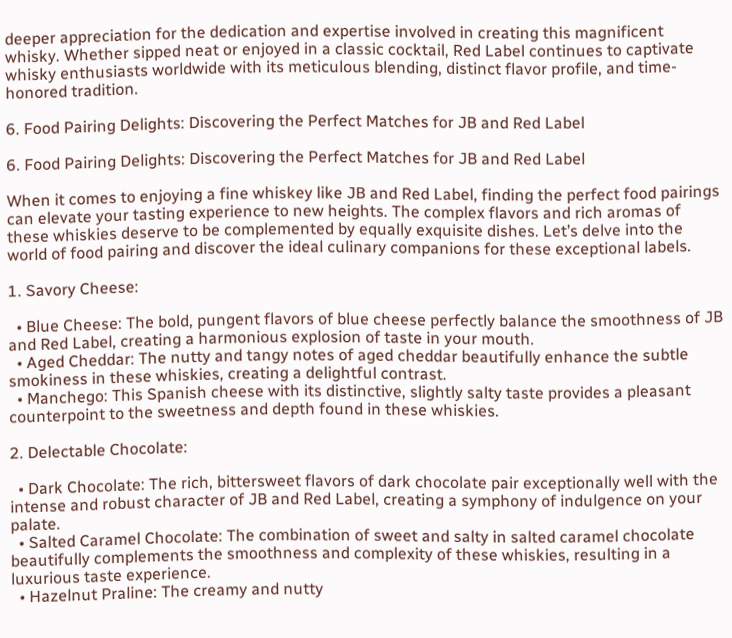deeper appreciation for the dedication and expertise involved in creating this magnificent whisky. Whether sipped neat or enjoyed in a classic cocktail, Red Label continues to captivate whisky enthusiasts worldwide with its meticulous blending, distinct flavor profile, and time-honored tradition.

6. Food Pairing Delights: Discovering the Perfect Matches for JB and Red Label

6. Food Pairing Delights: Discovering the Perfect Matches for JB and Red Label

When it comes to enjoying a fine whiskey like JB and Red Label, finding the perfect food pairings can elevate your tasting experience to new heights. The complex flavors and rich aromas of these whiskies deserve to be complemented by equally exquisite dishes. Let’s delve into the world of food pairing and discover the ideal culinary companions for these exceptional labels.

1. Savory Cheese:

  • Blue Cheese: The bold, pungent flavors of blue cheese perfectly balance the smoothness of JB and Red Label, creating a harmonious explosion of taste in your mouth.
  • Aged Cheddar: The nutty and tangy notes of aged cheddar beautifully enhance the subtle smokiness in these whiskies, creating a delightful contrast.
  • Manchego: This Spanish cheese with its distinctive, slightly salty taste provides a pleasant counterpoint to the sweetness and depth found in these whiskies.

2. Delectable Chocolate:

  • Dark Chocolate: The rich, bittersweet flavors of dark chocolate pair exceptionally well with the intense and robust character of JB and Red Label, creating a symphony of indulgence on your palate.
  • Salted Caramel Chocolate: The combination of sweet and salty in salted caramel chocolate beautifully complements the smoothness and complexity of these whiskies, resulting in a luxurious taste experience.
  • Hazelnut Praline: The creamy and nutty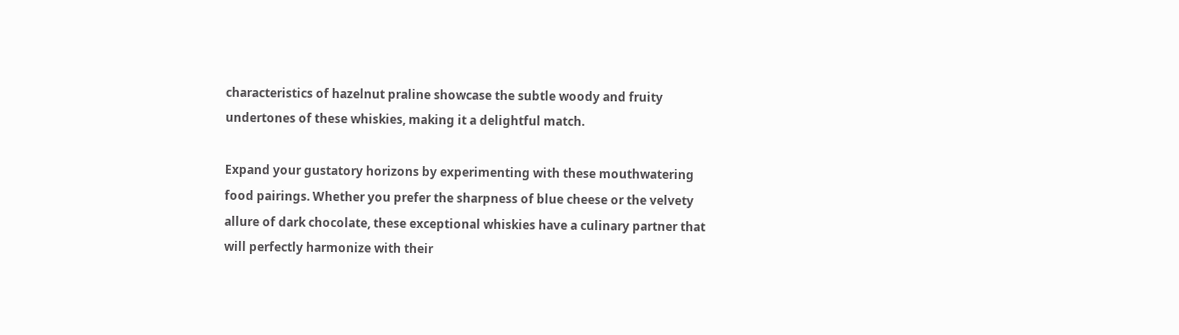characteristics of hazelnut praline showcase the subtle woody and fruity undertones of these whiskies, making it a delightful match.

Expand your gustatory horizons by experimenting with these mouthwatering food pairings. Whether you prefer the sharpness of blue cheese or the velvety allure of dark chocolate, these exceptional whiskies have a culinary partner that will perfectly harmonize with their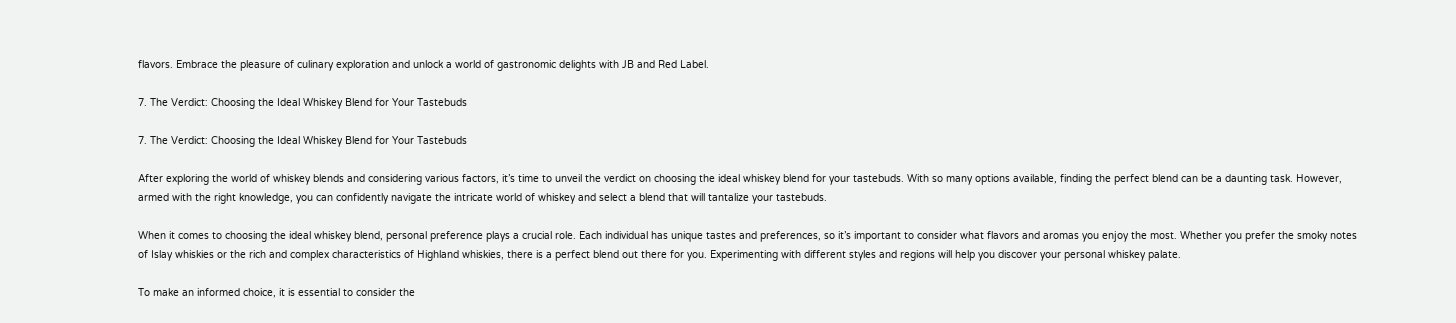flavors. Embrace the pleasure of culinary exploration and unlock a world of gastronomic delights with JB and Red Label.

7. The Verdict: Choosing the Ideal Whiskey Blend for Your Tastebuds

7. The Verdict: Choosing the Ideal Whiskey Blend for Your Tastebuds

After exploring the world of whiskey blends and considering various factors, it’s time to unveil the verdict on choosing the ideal whiskey blend for your tastebuds. With so many options available, finding the perfect blend can be a daunting task. However, armed with the right knowledge, you can confidently navigate the intricate world of whiskey and select a blend that will tantalize your tastebuds.

When it comes to choosing the ideal whiskey blend, personal preference plays a crucial role. Each individual has unique tastes and preferences, so it’s important to consider what flavors and aromas you enjoy the most. Whether you prefer the smoky notes of Islay whiskies or the rich and complex characteristics of Highland whiskies, there is a perfect blend out there for you. Experimenting with different styles and regions will help you discover your personal whiskey palate.

To make an informed choice, it is essential to consider the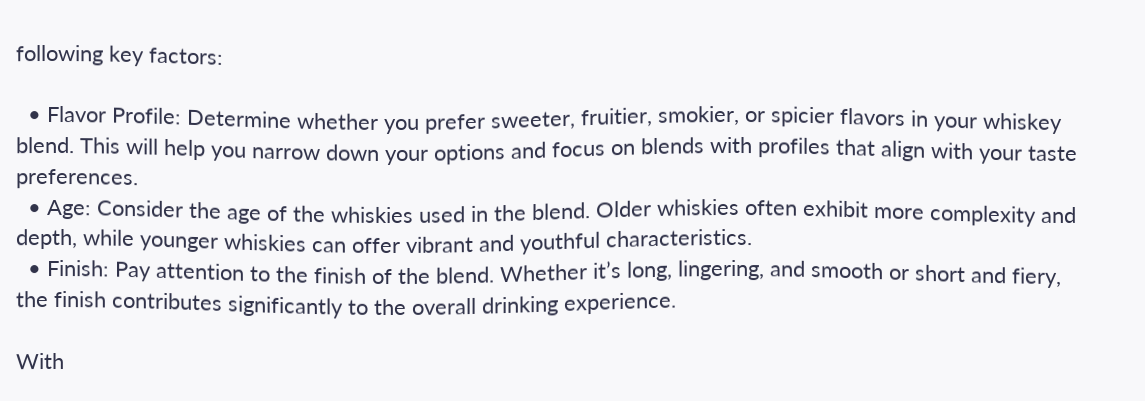following key factors:

  • Flavor Profile: Determine whether you prefer sweeter, fruitier, smokier, or spicier flavors in your whiskey blend. This will help you narrow down your options and focus on blends with profiles that align with your taste preferences.
  • Age: Consider the age of the whiskies used in the blend. Older whiskies often exhibit more complexity and depth, while younger whiskies can offer vibrant and youthful characteristics.
  • Finish: Pay attention to the finish of the blend. Whether it’s long, lingering, and smooth or short and fiery, the finish contributes significantly to the overall drinking experience.

With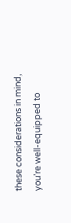these considerations in mind, you’re well-equipped to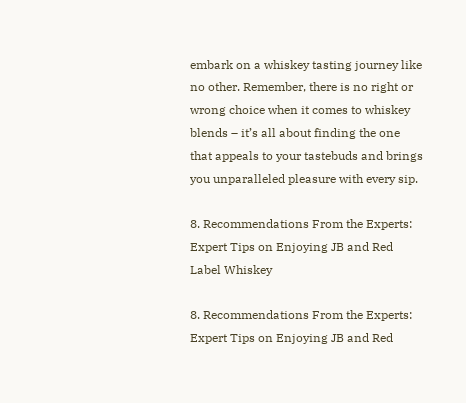embark on a whiskey tasting journey like no other. Remember, there is no right or wrong choice when it comes to whiskey blends – it’s all about finding the one that appeals to your tastebuds and brings you unparalleled pleasure with every sip.

8. Recommendations From the Experts: Expert Tips on Enjoying JB and Red Label Whiskey

8. Recommendations From the Experts: Expert Tips on Enjoying JB and Red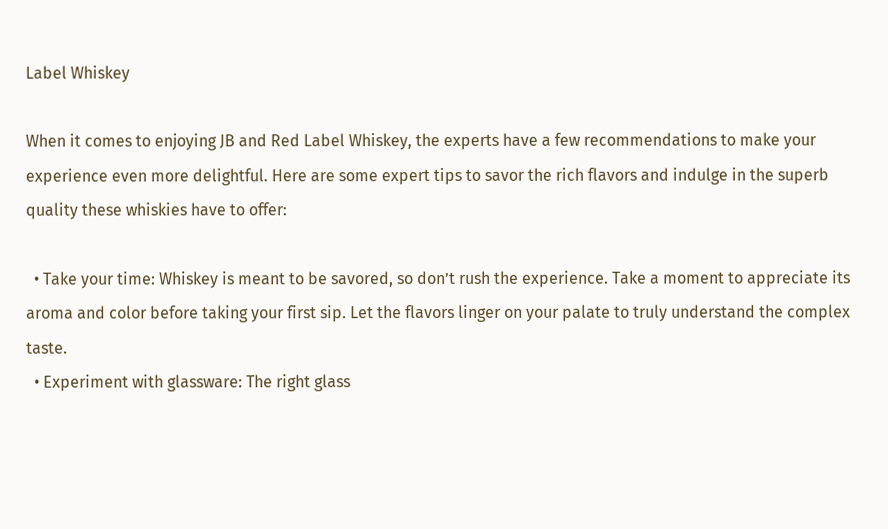Label Whiskey

When it comes to enjoying JB and Red Label Whiskey, the experts have a few recommendations to make your experience even more delightful. Here are some expert tips to savor the rich flavors and indulge in the superb quality these whiskies have to offer:

  • Take your time: Whiskey is meant to be savored, so don’t rush the experience. Take a moment to appreciate its aroma and color before taking your first sip. Let the flavors linger on your palate to truly understand the complex taste.
  • Experiment with glassware: The right glass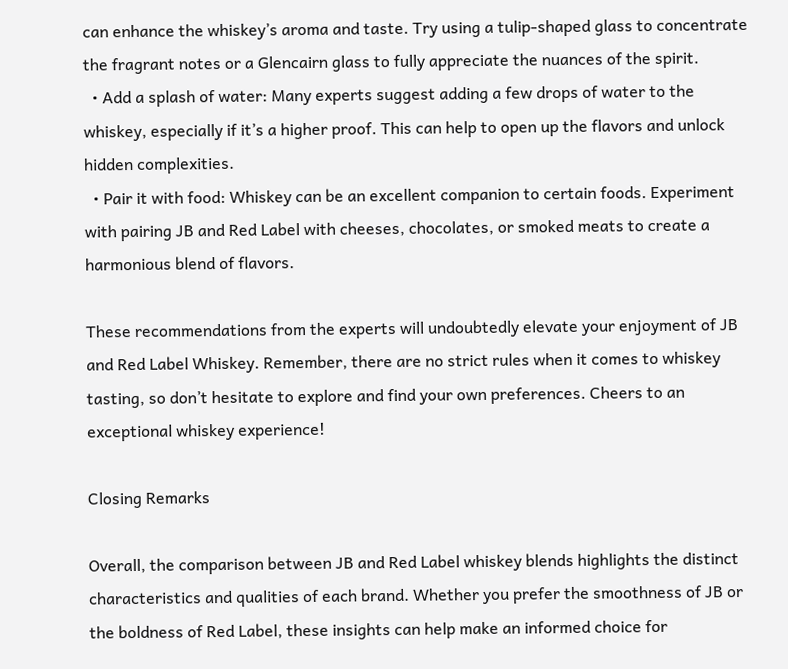can enhance the whiskey’s aroma and taste. Try using a tulip-shaped glass to concentrate the fragrant notes or a Glencairn glass to fully appreciate the nuances of the spirit.
  • Add a splash of water: Many experts suggest adding a few drops of water to the whiskey, especially if it’s a higher proof. This can help to open up the flavors and unlock hidden complexities.
  • Pair it with food: Whiskey can be an excellent companion to certain foods. Experiment with pairing JB and Red Label with cheeses, chocolates, or smoked meats to create a harmonious blend of flavors.

These recommendations from the experts will undoubtedly elevate your enjoyment of JB and Red Label Whiskey. Remember, there are no strict rules when it comes to whiskey tasting, so don’t hesitate to explore and find your own preferences. Cheers to an exceptional whiskey experience!

Closing Remarks

Overall, the comparison between JB and Red Label whiskey blends highlights the distinct characteristics and qualities of each brand. Whether you prefer the smoothness of JB or the boldness of Red Label, these insights can help make an informed choice for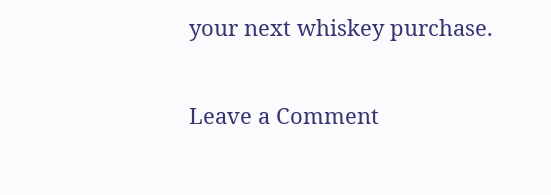your next whiskey purchase.

Leave a Comment